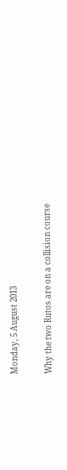Monday, 5 August 2013

Why the two Rutos are on a collision course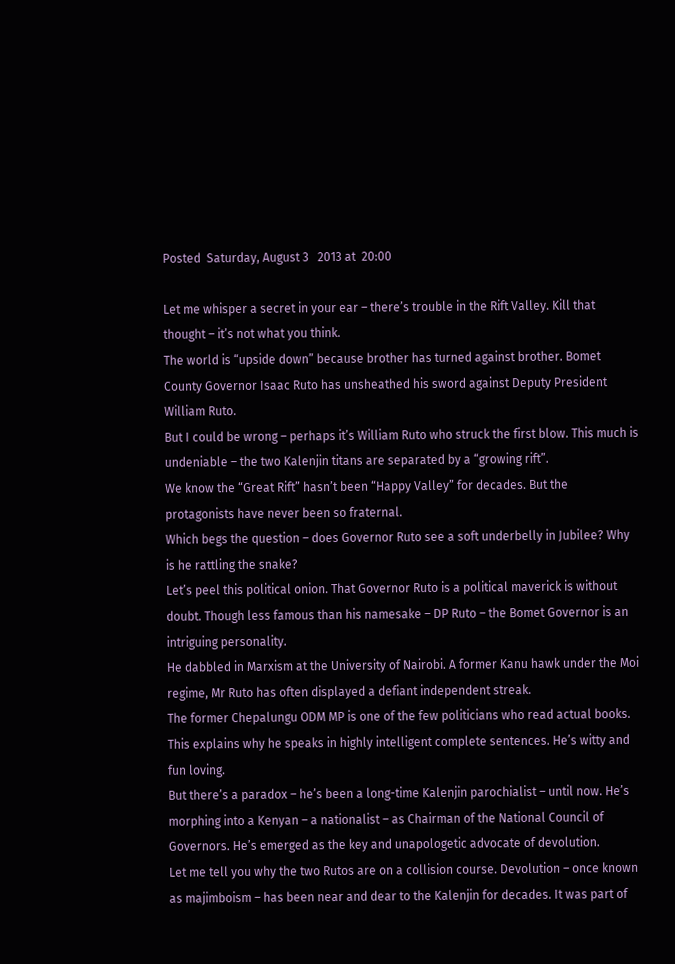Posted  Saturday, August 3   2013 at  20:00

Let me whisper a secret in your ear – there’s trouble in the Rift Valley. Kill that thought – it’s not what you think.
The world is “upside down” because brother has turned against brother. Bomet County Governor Isaac Ruto has unsheathed his sword against Deputy President William Ruto.
But I could be wrong – perhaps it’s William Ruto who struck the first blow. This much is undeniable – the two Kalenjin titans are separated by a “growing rift”.
We know the “Great Rift” hasn’t been “Happy Valley” for decades. But the protagonists have never been so fraternal.
Which begs the question – does Governor Ruto see a soft underbelly in Jubilee? Why is he rattling the snake?
Let’s peel this political onion. That Governor Ruto is a political maverick is without doubt. Though less famous than his namesake – DP Ruto – the Bomet Governor is an intriguing personality.
He dabbled in Marxism at the University of Nairobi. A former Kanu hawk under the Moi regime, Mr Ruto has often displayed a defiant independent streak.
The former Chepalungu ODM MP is one of the few politicians who read actual books. This explains why he speaks in highly intelligent complete sentences. He’s witty and fun loving.
But there’s a paradox – he’s been a long-time Kalenjin parochialist – until now. He’s morphing into a Kenyan – a nationalist – as Chairman of the National Council of Governors. He’s emerged as the key and unapologetic advocate of devolution.
Let me tell you why the two Rutos are on a collision course. Devolution – once known as majimboism – has been near and dear to the Kalenjin for decades. It was part of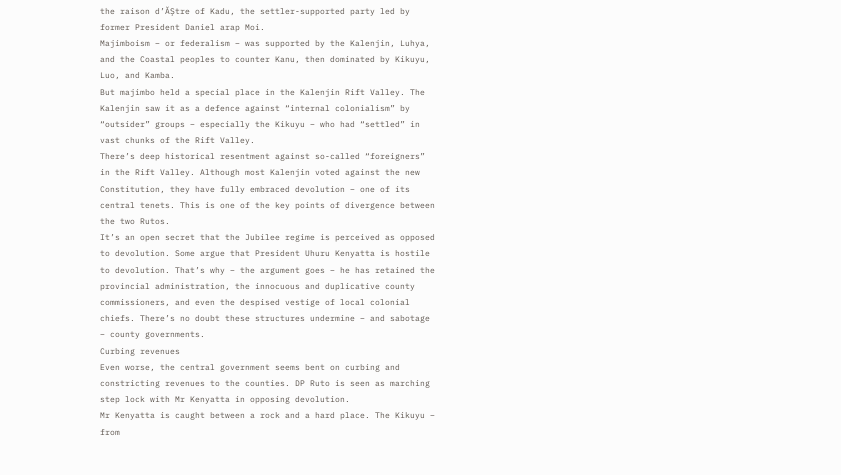the raison d’ĂȘtre of Kadu, the settler-supported party led by former President Daniel arap Moi.
Majimboism – or federalism – was supported by the Kalenjin, Luhya, and the Coastal peoples to counter Kanu, then dominated by Kikuyu, Luo, and Kamba.
But majimbo held a special place in the Kalenjin Rift Valley. The Kalenjin saw it as a defence against “internal colonialism” by “outsider” groups – especially the Kikuyu – who had “settled” in vast chunks of the Rift Valley.
There’s deep historical resentment against so-called “foreigners” in the Rift Valley. Although most Kalenjin voted against the new Constitution, they have fully embraced devolution – one of its central tenets. This is one of the key points of divergence between the two Rutos.
It’s an open secret that the Jubilee regime is perceived as opposed to devolution. Some argue that President Uhuru Kenyatta is hostile to devolution. That’s why – the argument goes – he has retained the provincial administration, the innocuous and duplicative county commissioners, and even the despised vestige of local colonial chiefs. There’s no doubt these structures undermine – and sabotage – county governments.
Curbing revenues
Even worse, the central government seems bent on curbing and constricting revenues to the counties. DP Ruto is seen as marching step lock with Mr Kenyatta in opposing devolution.
Mr Kenyatta is caught between a rock and a hard place. The Kikuyu – from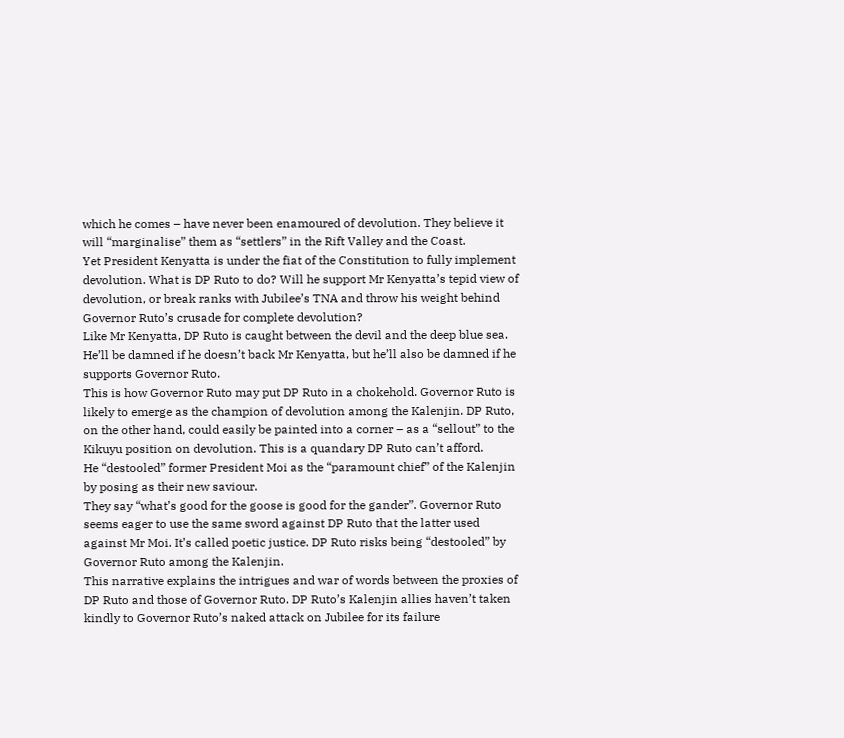which he comes – have never been enamoured of devolution. They believe it will “marginalise” them as “settlers” in the Rift Valley and the Coast.
Yet President Kenyatta is under the fiat of the Constitution to fully implement devolution. What is DP Ruto to do? Will he support Mr Kenyatta’s tepid view of devolution, or break ranks with Jubilee’s TNA and throw his weight behind Governor Ruto’s crusade for complete devolution?
Like Mr Kenyatta, DP Ruto is caught between the devil and the deep blue sea. He’ll be damned if he doesn’t back Mr Kenyatta, but he’ll also be damned if he supports Governor Ruto.
This is how Governor Ruto may put DP Ruto in a chokehold. Governor Ruto is likely to emerge as the champion of devolution among the Kalenjin. DP Ruto, on the other hand, could easily be painted into a corner – as a “sellout” to the Kikuyu position on devolution. This is a quandary DP Ruto can’t afford.
He “destooled” former President Moi as the “paramount chief” of the Kalenjin by posing as their new saviour.
They say “what’s good for the goose is good for the gander”. Governor Ruto seems eager to use the same sword against DP Ruto that the latter used against Mr Moi. It’s called poetic justice. DP Ruto risks being “destooled” by Governor Ruto among the Kalenjin.
This narrative explains the intrigues and war of words between the proxies of DP Ruto and those of Governor Ruto. DP Ruto’s Kalenjin allies haven’t taken kindly to Governor Ruto’s naked attack on Jubilee for its failure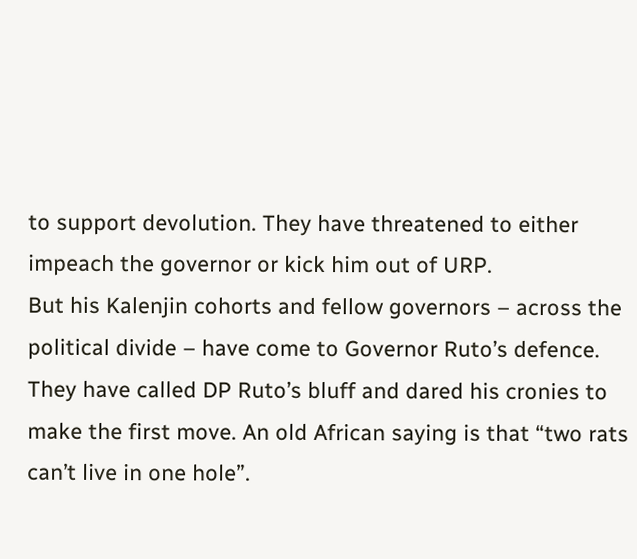to support devolution. They have threatened to either impeach the governor or kick him out of URP.
But his Kalenjin cohorts and fellow governors – across the political divide – have come to Governor Ruto’s defence. They have called DP Ruto’s bluff and dared his cronies to make the first move. An old African saying is that “two rats can’t live in one hole”.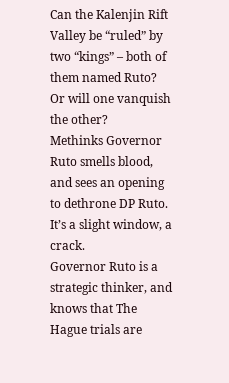Can the Kalenjin Rift Valley be “ruled” by two “kings” – both of them named Ruto? Or will one vanquish the other?
Methinks Governor Ruto smells blood, and sees an opening to dethrone DP Ruto. It’s a slight window, a crack.
Governor Ruto is a strategic thinker, and knows that The Hague trials are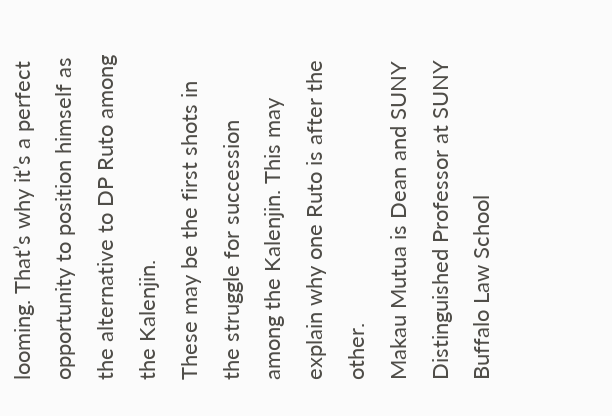looming. That’s why it’s a perfect opportunity to position himself as the alternative to DP Ruto among the Kalenjin.
These may be the first shots in the struggle for succession among the Kalenjin. This may explain why one Ruto is after the other.
Makau Mutua is Dean and SUNY Distinguished Professor at SUNY Buffalo Law School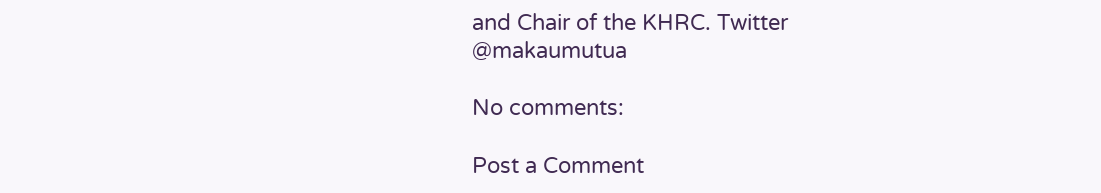and Chair of the KHRC. Twitter @makaumutua

No comments:

Post a Comment